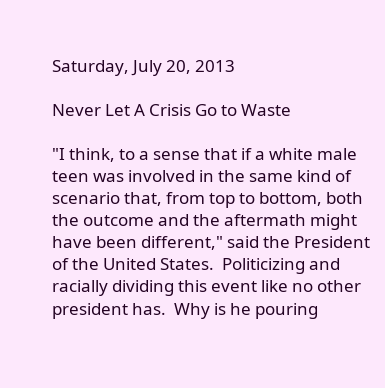Saturday, July 20, 2013

Never Let A Crisis Go to Waste

"I think, to a sense that if a white male teen was involved in the same kind of scenario that, from top to bottom, both the outcome and the aftermath might have been different," said the President of the United States.  Politicizing and racially dividing this event like no other president has.  Why is he pouring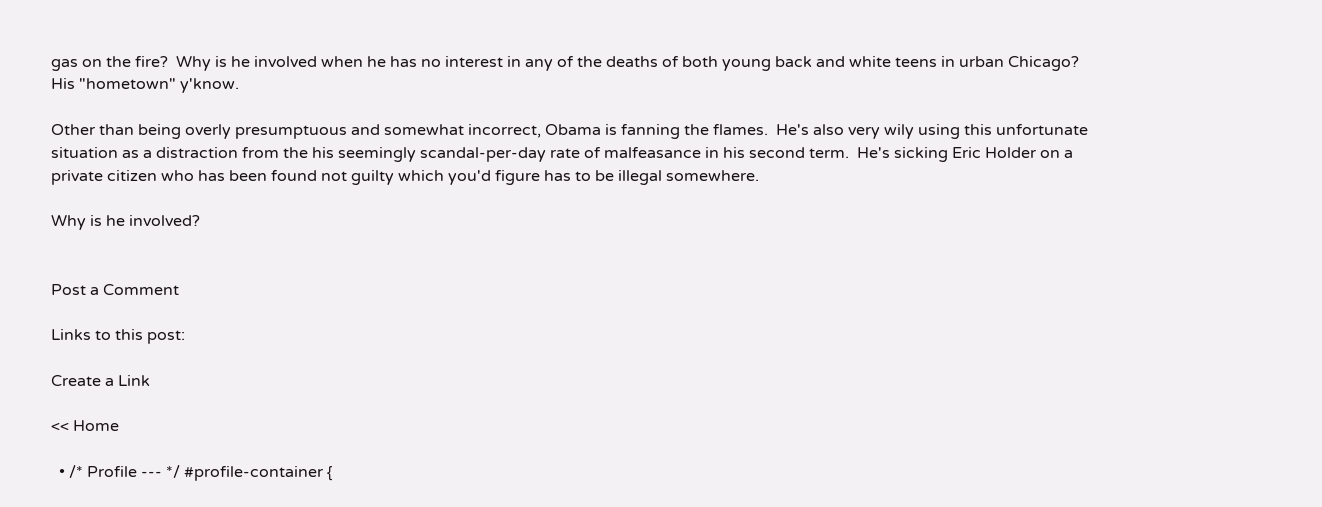gas on the fire?  Why is he involved when he has no interest in any of the deaths of both young back and white teens in urban Chicago?  His "hometown" y'know.

Other than being overly presumptuous and somewhat incorrect, Obama is fanning the flames.  He's also very wily using this unfortunate situation as a distraction from the his seemingly scandal-per-day rate of malfeasance in his second term.  He's sicking Eric Holder on a private citizen who has been found not guilty which you'd figure has to be illegal somewhere.

Why is he involved?


Post a Comment

Links to this post:

Create a Link

<< Home

  • /* Profile --- */ #profile-container {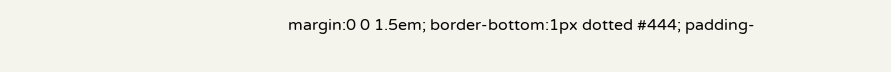margin:0 0 1.5em; border-bottom:1px dotted #444; padding-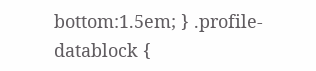bottom:1.5em; } .profile-datablock {